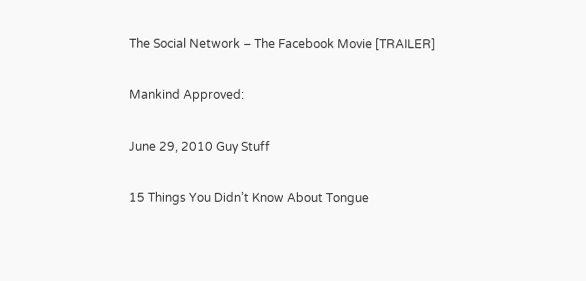The Social Network – The Facebook Movie [TRAILER]

Mankind Approved:

June 29, 2010 Guy Stuff

15 Things You Didn’t Know About Tongue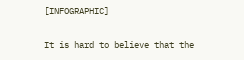[INFOGRAPHIC]

It is hard to believe that the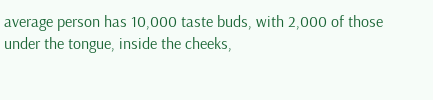average person has 10,000 taste buds, with 2,000 of those under the tongue, inside the cheeks,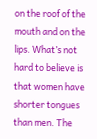on the roof of the mouth and on the lips. What’s not hard to believe is that women have shorter tongues than men. The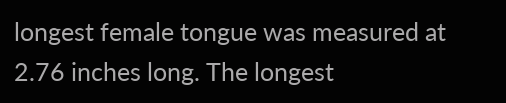longest female tongue was measured at 2.76 inches long. The longest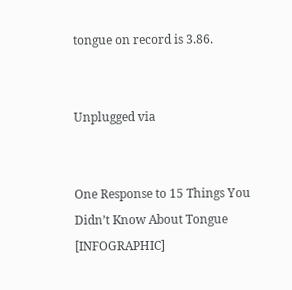tongue on record is 3.86.


Unplugged via


One Response to 15 Things You Didn’t Know About Tongue [INFOGRAPHIC]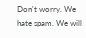Don't worry. We hate spam. We will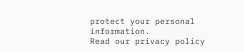protect your personal information.
Read our privacy policy